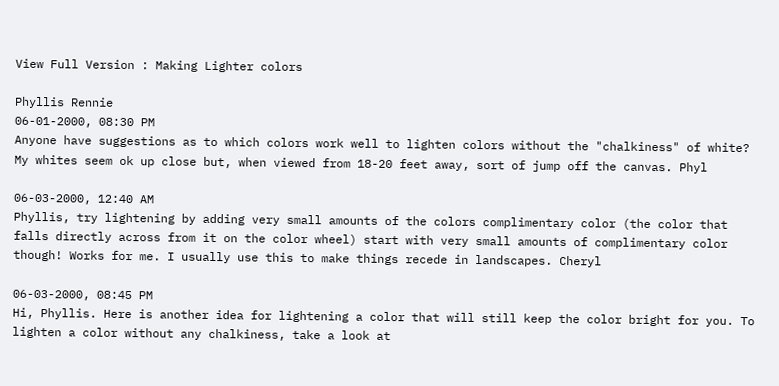View Full Version : Making Lighter colors

Phyllis Rennie
06-01-2000, 08:30 PM
Anyone have suggestions as to which colors work well to lighten colors without the "chalkiness" of white? My whites seem ok up close but, when viewed from 18-20 feet away, sort of jump off the canvas. Phyl

06-03-2000, 12:40 AM
Phyllis, try lightening by adding very small amounts of the colors complimentary color (the color that falls directly across from it on the color wheel) start with very small amounts of complimentary color though! Works for me. I usually use this to make things recede in landscapes. Cheryl

06-03-2000, 08:45 PM
Hi, Phyllis. Here is another idea for lightening a color that will still keep the color bright for you. To lighten a color without any chalkiness, take a look at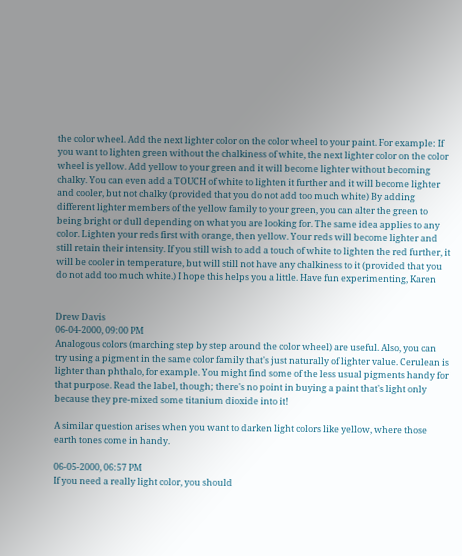the color wheel. Add the next lighter color on the color wheel to your paint. For example: If you want to lighten green without the chalkiness of white, the next lighter color on the color wheel is yellow. Add yellow to your green and it will become lighter without becoming chalky. You can even add a TOUCH of white to lighten it further and it will become lighter and cooler, but not chalky (provided that you do not add too much white) By adding different lighter members of the yellow family to your green, you can alter the green to being bright or dull depending on what you are looking for. The same idea applies to any color. Lighten your reds first with orange, then yellow. Your reds will become lighter and still retain their intensity. If you still wish to add a touch of white to lighten the red further, it will be cooler in temperature, but will still not have any chalkiness to it (provided that you do not add too much white.) I hope this helps you a little. Have fun experimenting, Karen


Drew Davis
06-04-2000, 09:00 PM
Analogous colors (marching step by step around the color wheel) are useful. Also, you can try using a pigment in the same color family that's just naturally of lighter value. Cerulean is lighter than phthalo, for example. You might find some of the less usual pigments handy for that purpose. Read the label, though; there's no point in buying a paint that's light only because they pre-mixed some titanium dioxide into it!

A similar question arises when you want to darken light colors like yellow, where those earth tones come in handy.

06-05-2000, 06:57 PM
If you need a really light color, you should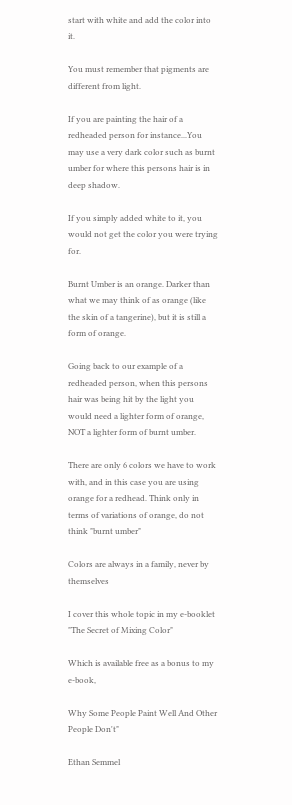start with white and add the color into it.

You must remember that pigments are different from light.

If you are painting the hair of a redheaded person for instance...You may use a very dark color such as burnt umber for where this persons hair is in deep shadow.

If you simply added white to it, you would not get the color you were trying for.

Burnt Umber is an orange. Darker than what we may think of as orange (like the skin of a tangerine), but it is still a form of orange.

Going back to our example of a redheaded person, when this persons hair was being hit by the light you would need a lighter form of orange, NOT a lighter form of burnt umber.

There are only 6 colors we have to work with, and in this case you are using orange for a redhead. Think only in terms of variations of orange, do not think "burnt umber"

Colors are always in a family, never by themselves

I cover this whole topic in my e-booklet "The Secret of Mixing Color"

Which is available free as a bonus to my e-book,

Why Some People Paint Well And Other People Don't"

Ethan Semmel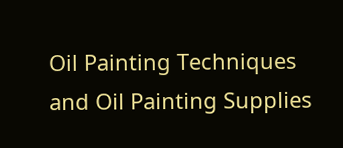Oil Painting Techniques and Oil Painting Supplies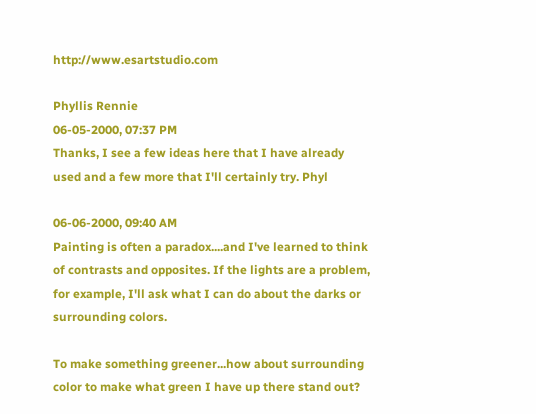http://www.esartstudio.com

Phyllis Rennie
06-05-2000, 07:37 PM
Thanks, I see a few ideas here that I have already used and a few more that I'll certainly try. Phyl

06-06-2000, 09:40 AM
Painting is often a paradox....and I've learned to think of contrasts and opposites. If the lights are a problem, for example, I'll ask what I can do about the darks or surrounding colors.

To make something greener...how about surrounding color to make what green I have up there stand out?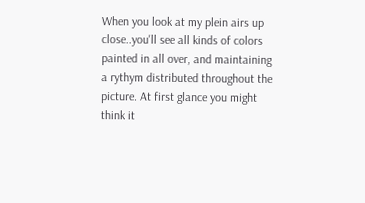When you look at my plein airs up close..you'll see all kinds of colors painted in all over, and maintaining a rythym distributed throughout the picture. At first glance you might think it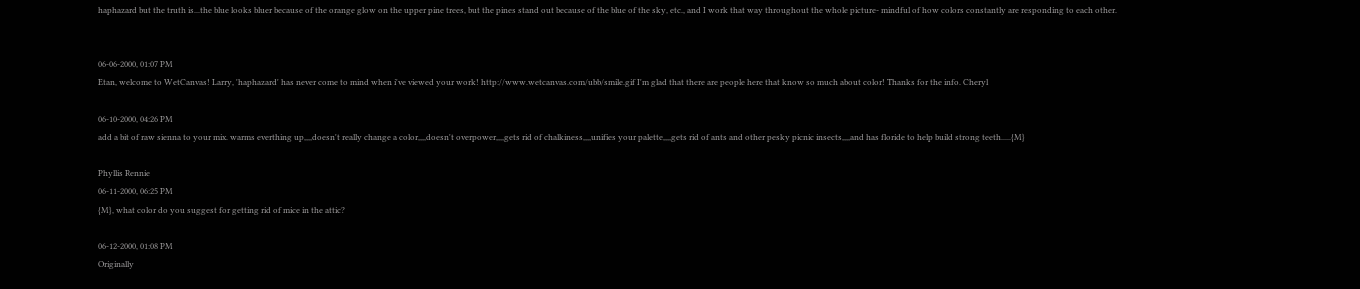haphazard but the truth is...the blue looks bluer because of the orange glow on the upper pine trees, but the pines stand out because of the blue of the sky, etc., and I work that way throughout the whole picture- mindful of how colors constantly are responding to each other.


06-06-2000, 01:07 PM
Etan, welcome to WetCanvas! Larry, 'haphazard' has never come to mind when i've viewed your work! http://www.wetcanvas.com/ubb/smile.gif I'm glad that there are people here that know so much about color! Thanks for the info. Cheryl

06-10-2000, 04:26 PM
add a bit of raw sienna to your mix. warms everthing up,,,,doesn't really change a color,,,,doesn't overpower,,,,gets rid of chalkiness,,,,unifies your palette,,,,gets rid of ants and other pesky picnic insects,,,,and has floride to help build strong teeth.....{M}

Phyllis Rennie
06-11-2000, 06:25 PM
{M}, what color do you suggest for getting rid of mice in the attic?

06-12-2000, 01:08 PM
Originally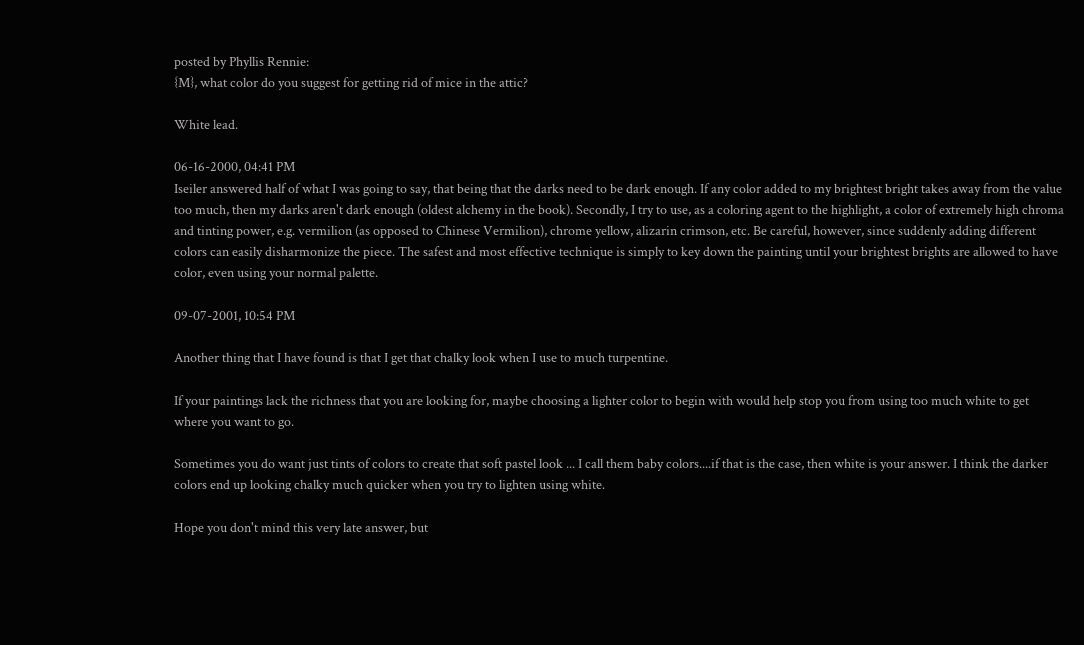posted by Phyllis Rennie:
{M}, what color do you suggest for getting rid of mice in the attic?

White lead.

06-16-2000, 04:41 PM
Iseiler answered half of what I was going to say, that being that the darks need to be dark enough. If any color added to my brightest bright takes away from the value too much, then my darks aren't dark enough (oldest alchemy in the book). Secondly, I try to use, as a coloring agent to the highlight, a color of extremely high chroma and tinting power, e.g. vermilion (as opposed to Chinese Vermilion), chrome yellow, alizarin crimson, etc. Be careful, however, since suddenly adding different colors can easily disharmonize the piece. The safest and most effective technique is simply to key down the painting until your brightest brights are allowed to have color, even using your normal palette.

09-07-2001, 10:54 PM

Another thing that I have found is that I get that chalky look when I use to much turpentine.

If your paintings lack the richness that you are looking for, maybe choosing a lighter color to begin with would help stop you from using too much white to get where you want to go.

Sometimes you do want just tints of colors to create that soft pastel look ... I call them baby colors....if that is the case, then white is your answer. I think the darker colors end up looking chalky much quicker when you try to lighten using white.

Hope you don't mind this very late answer, but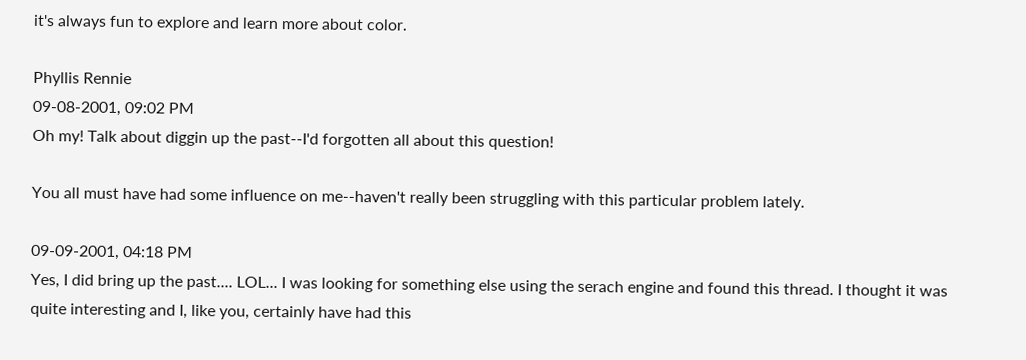it's always fun to explore and learn more about color.

Phyllis Rennie
09-08-2001, 09:02 PM
Oh my! Talk about diggin up the past--I'd forgotten all about this question!

You all must have had some influence on me--haven't really been struggling with this particular problem lately.

09-09-2001, 04:18 PM
Yes, I did bring up the past.... LOL... I was looking for something else using the serach engine and found this thread. I thought it was quite interesting and I, like you, certainly have had this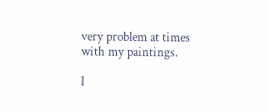very problem at times with my paintings.

I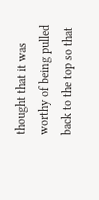thought that it was worthy of being pulled back to the top so that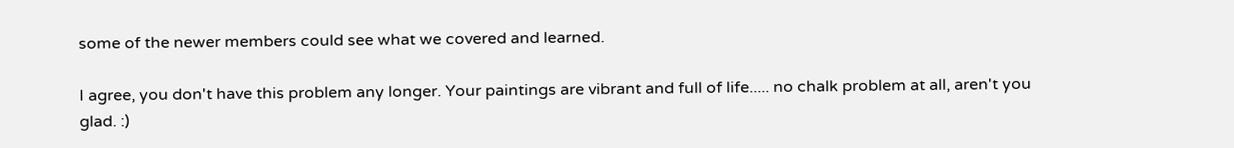some of the newer members could see what we covered and learned.

I agree, you don't have this problem any longer. Your paintings are vibrant and full of life..... no chalk problem at all, aren't you glad. :)